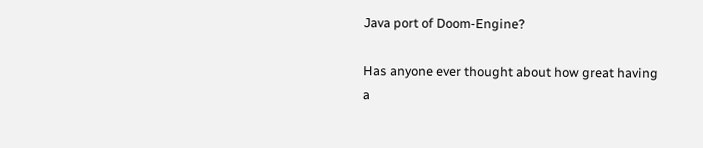Java port of Doom-Engine?

Has anyone ever thought about how great having a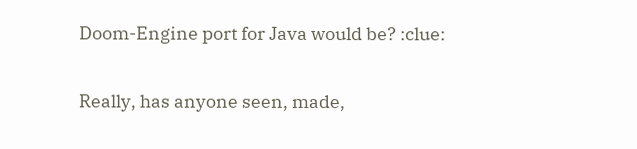Doom-Engine port for Java would be? :clue:

Really, has anyone seen, made,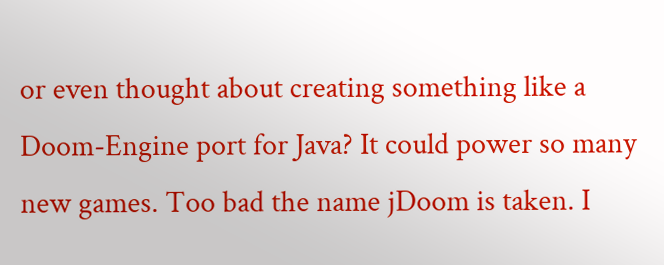or even thought about creating something like a Doom-Engine port for Java? It could power so many new games. Too bad the name jDoom is taken. I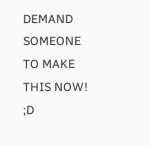DEMAND SOMEONE TO MAKE THIS NOW! ;D